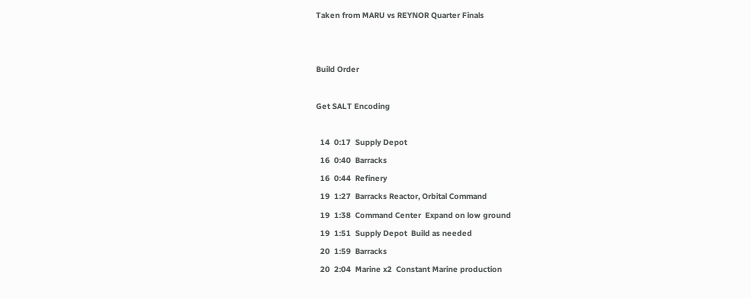Taken from MARU vs REYNOR Quarter Finals


Build Order

Get SALT Encoding

  14  0:17  Supply Depot
  16  0:40  Barracks
  16  0:44  Refinery
  19  1:27  Barracks Reactor, Orbital Command
  19  1:38  Command Center  Expand on low ground
  19  1:51  Supply Depot  Build as needed
  20  1:59  Barracks
  20  2:04  Marine x2  Constant Marine production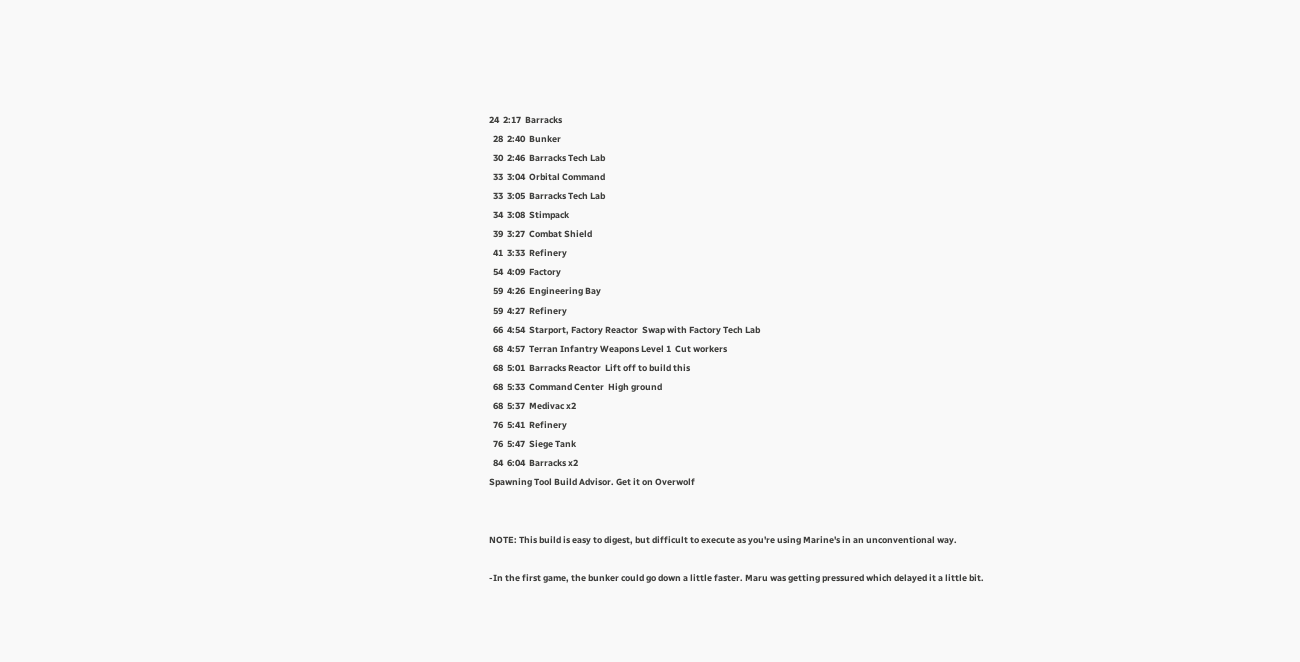24  2:17  Barracks
  28  2:40  Bunker
  30  2:46  Barracks Tech Lab
  33  3:04  Orbital Command
  33  3:05  Barracks Tech Lab
  34  3:08  Stimpack
  39  3:27  Combat Shield
  41  3:33  Refinery
  54  4:09  Factory
  59  4:26  Engineering Bay
  59  4:27  Refinery
  66  4:54  Starport, Factory Reactor  Swap with Factory Tech Lab
  68  4:57  Terran Infantry Weapons Level 1  Cut workers
  68  5:01  Barracks Reactor  Lift off to build this
  68  5:33  Command Center  High ground
  68  5:37  Medivac x2
  76  5:41  Refinery
  76  5:47  Siege Tank
  84  6:04  Barracks x2
Spawning Tool Build Advisor. Get it on Overwolf


NOTE: This build is easy to digest, but difficult to execute as you're using Marine's in an unconventional way.

-In the first game, the bunker could go down a little faster. Maru was getting pressured which delayed it a little bit.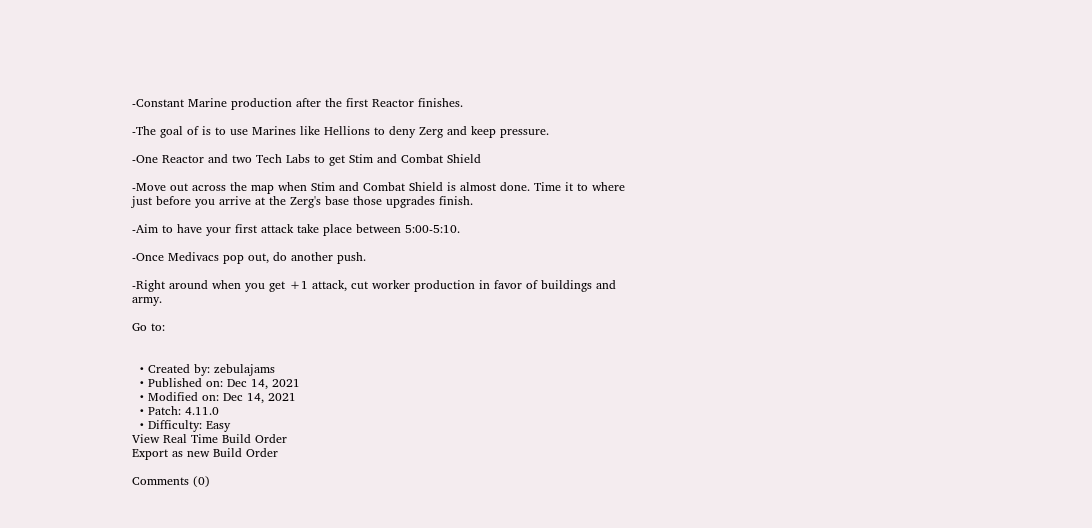-Constant Marine production after the first Reactor finishes.

-The goal of is to use Marines like Hellions to deny Zerg and keep pressure.

-One Reactor and two Tech Labs to get Stim and Combat Shield

-Move out across the map when Stim and Combat Shield is almost done. Time it to where just before you arrive at the Zerg's base those upgrades finish.

-Aim to have your first attack take place between 5:00-5:10.

-Once Medivacs pop out, do another push.

-Right around when you get +1 attack, cut worker production in favor of buildings and army.

Go to:


  • Created by: zebulajams
  • Published on: Dec 14, 2021
  • Modified on: Dec 14, 2021
  • Patch: 4.11.0
  • Difficulty: Easy
View Real Time Build Order
Export as new Build Order

Comments (0)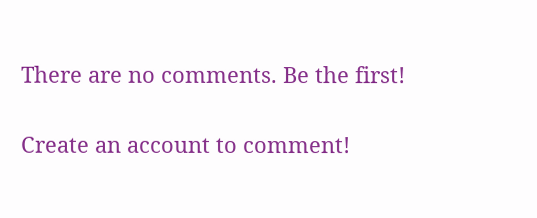There are no comments. Be the first!

Create an account to comment!